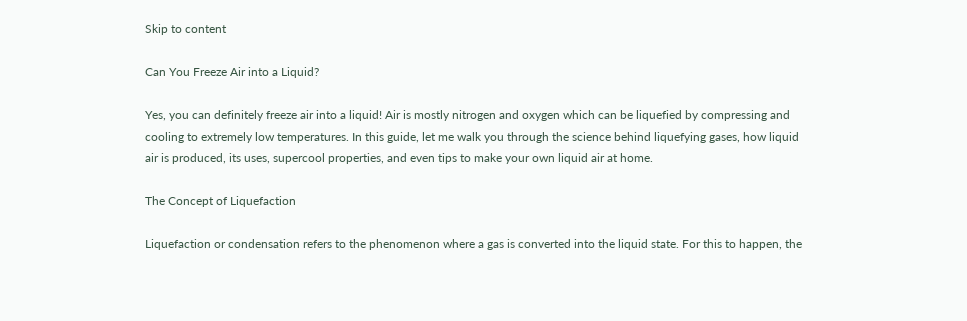Skip to content

Can You Freeze Air into a Liquid?

Yes, you can definitely freeze air into a liquid! Air is mostly nitrogen and oxygen which can be liquefied by compressing and cooling to extremely low temperatures. In this guide, let me walk you through the science behind liquefying gases, how liquid air is produced, its uses, supercool properties, and even tips to make your own liquid air at home.

The Concept of Liquefaction

Liquefaction or condensation refers to the phenomenon where a gas is converted into the liquid state. For this to happen, the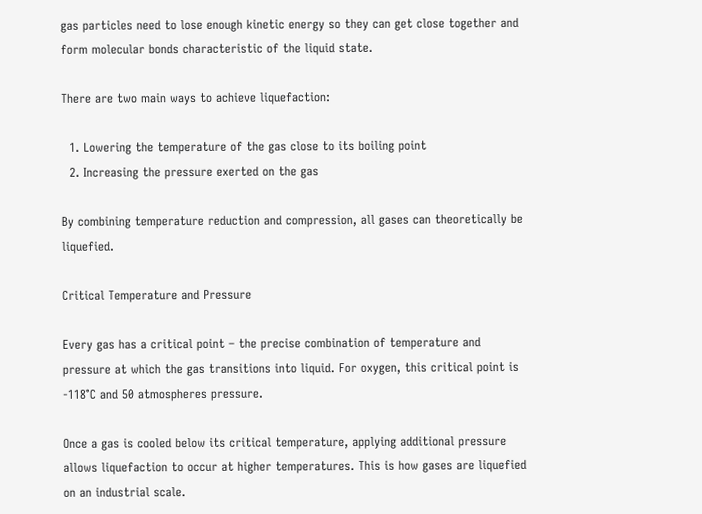gas particles need to lose enough kinetic energy so they can get close together and form molecular bonds characteristic of the liquid state.

There are two main ways to achieve liquefaction:

  1. Lowering the temperature of the gas close to its boiling point
  2. Increasing the pressure exerted on the gas

By combining temperature reduction and compression, all gases can theoretically be liquefied.

Critical Temperature and Pressure

Every gas has a critical point – the precise combination of temperature and pressure at which the gas transitions into liquid. For oxygen, this critical point is -118°C and 50 atmospheres pressure.

Once a gas is cooled below its critical temperature, applying additional pressure allows liquefaction to occur at higher temperatures. This is how gases are liquefied on an industrial scale.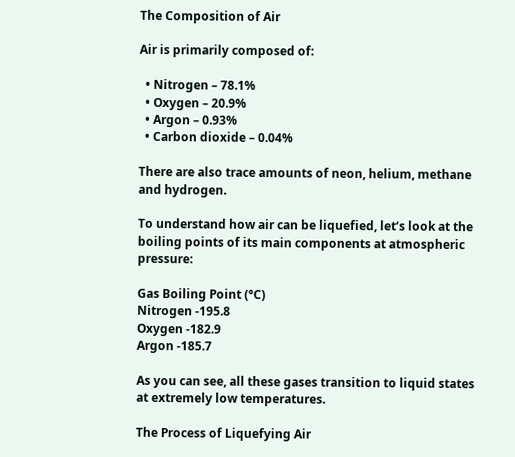The Composition of Air

Air is primarily composed of:

  • Nitrogen – 78.1%
  • Oxygen – 20.9%
  • Argon – 0.93%
  • Carbon dioxide – 0.04%

There are also trace amounts of neon, helium, methane and hydrogen.

To understand how air can be liquefied, let‘s look at the boiling points of its main components at atmospheric pressure:

Gas Boiling Point (°C)
Nitrogen -195.8
Oxygen -182.9
Argon -185.7

As you can see, all these gases transition to liquid states at extremely low temperatures.

The Process of Liquefying Air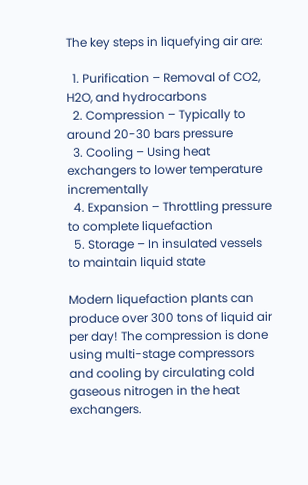The key steps in liquefying air are:

  1. Purification – Removal of CO2, H2O, and hydrocarbons
  2. Compression – Typically to around 20-30 bars pressure
  3. Cooling – Using heat exchangers to lower temperature incrementally
  4. Expansion – Throttling pressure to complete liquefaction
  5. Storage – In insulated vessels to maintain liquid state

Modern liquefaction plants can produce over 300 tons of liquid air per day! The compression is done using multi-stage compressors and cooling by circulating cold gaseous nitrogen in the heat exchangers.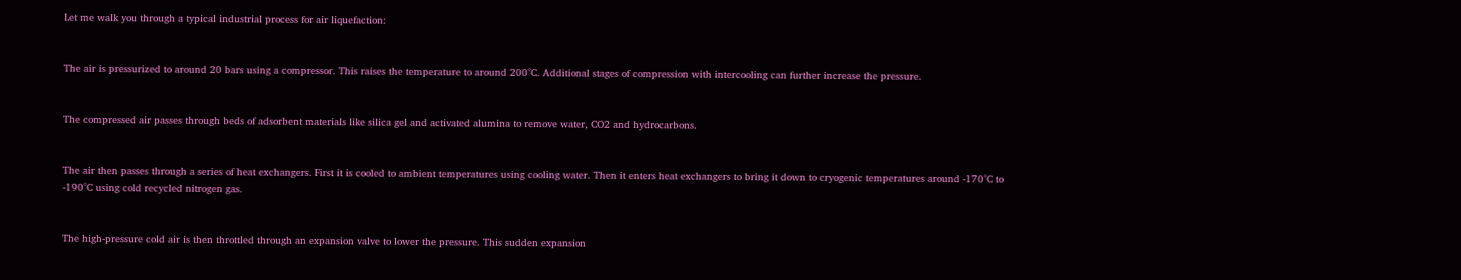Let me walk you through a typical industrial process for air liquefaction:


The air is pressurized to around 20 bars using a compressor. This raises the temperature to around 200°C. Additional stages of compression with intercooling can further increase the pressure.


The compressed air passes through beds of adsorbent materials like silica gel and activated alumina to remove water, CO2 and hydrocarbons.


The air then passes through a series of heat exchangers. First it is cooled to ambient temperatures using cooling water. Then it enters heat exchangers to bring it down to cryogenic temperatures around -170°C to -190°C using cold recycled nitrogen gas.


The high-pressure cold air is then throttled through an expansion valve to lower the pressure. This sudden expansion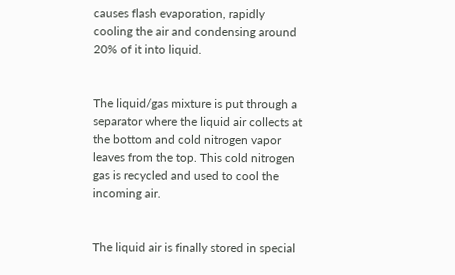causes flash evaporation, rapidly cooling the air and condensing around 20% of it into liquid.


The liquid/gas mixture is put through a separator where the liquid air collects at the bottom and cold nitrogen vapor leaves from the top. This cold nitrogen gas is recycled and used to cool the incoming air.


The liquid air is finally stored in special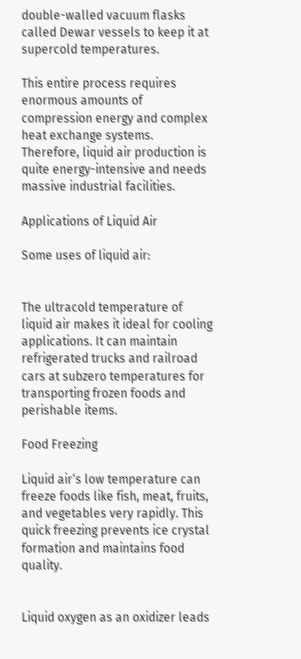double-walled vacuum flasks called Dewar vessels to keep it at supercold temperatures.

This entire process requires enormous amounts of compression energy and complex heat exchange systems. Therefore, liquid air production is quite energy-intensive and needs massive industrial facilities.

Applications of Liquid Air

Some uses of liquid air:


The ultracold temperature of liquid air makes it ideal for cooling applications. It can maintain refrigerated trucks and railroad cars at subzero temperatures for transporting frozen foods and perishable items.

Food Freezing

Liquid air‘s low temperature can freeze foods like fish, meat, fruits, and vegetables very rapidly. This quick freezing prevents ice crystal formation and maintains food quality.


Liquid oxygen as an oxidizer leads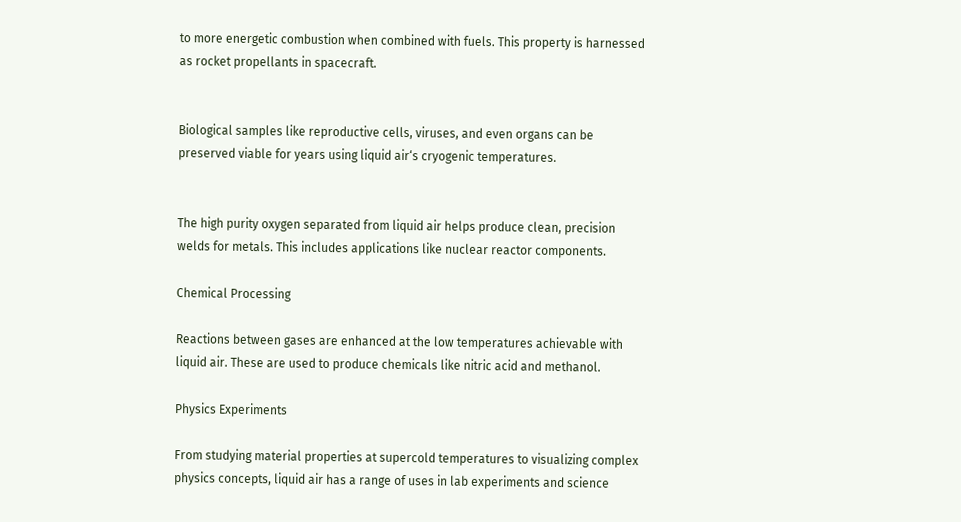to more energetic combustion when combined with fuels. This property is harnessed as rocket propellants in spacecraft.


Biological samples like reproductive cells, viruses, and even organs can be preserved viable for years using liquid air‘s cryogenic temperatures.


The high purity oxygen separated from liquid air helps produce clean, precision welds for metals. This includes applications like nuclear reactor components.

Chemical Processing

Reactions between gases are enhanced at the low temperatures achievable with liquid air. These are used to produce chemicals like nitric acid and methanol.

Physics Experiments

From studying material properties at supercold temperatures to visualizing complex physics concepts, liquid air has a range of uses in lab experiments and science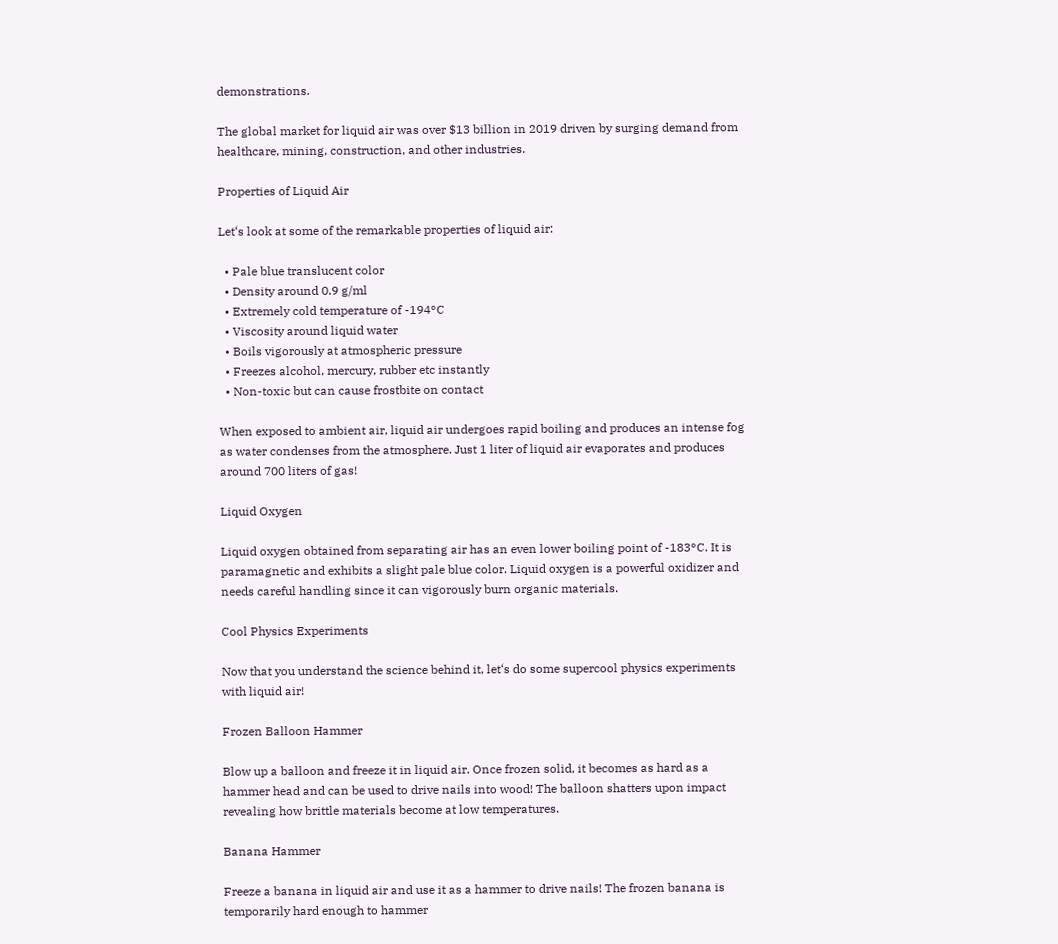demonstrations.

The global market for liquid air was over $13 billion in 2019 driven by surging demand from healthcare, mining, construction, and other industries.

Properties of Liquid Air

Let‘s look at some of the remarkable properties of liquid air:

  • Pale blue translucent color
  • Density around 0.9 g/ml
  • Extremely cold temperature of -194°C
  • Viscosity around liquid water
  • Boils vigorously at atmospheric pressure
  • Freezes alcohol, mercury, rubber etc instantly
  • Non-toxic but can cause frostbite on contact

When exposed to ambient air, liquid air undergoes rapid boiling and produces an intense fog as water condenses from the atmosphere. Just 1 liter of liquid air evaporates and produces around 700 liters of gas!

Liquid Oxygen

Liquid oxygen obtained from separating air has an even lower boiling point of -183°C. It is paramagnetic and exhibits a slight pale blue color. Liquid oxygen is a powerful oxidizer and needs careful handling since it can vigorously burn organic materials.

Cool Physics Experiments

Now that you understand the science behind it, let‘s do some supercool physics experiments with liquid air!

Frozen Balloon Hammer

Blow up a balloon and freeze it in liquid air. Once frozen solid, it becomes as hard as a hammer head and can be used to drive nails into wood! The balloon shatters upon impact revealing how brittle materials become at low temperatures.

Banana Hammer

Freeze a banana in liquid air and use it as a hammer to drive nails! The frozen banana is temporarily hard enough to hammer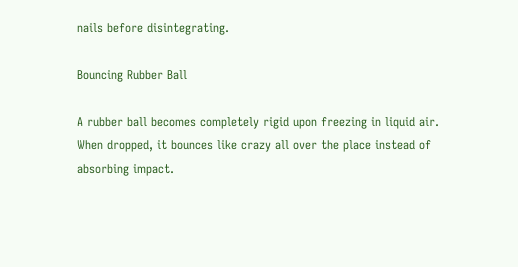nails before disintegrating.

Bouncing Rubber Ball

A rubber ball becomes completely rigid upon freezing in liquid air. When dropped, it bounces like crazy all over the place instead of absorbing impact.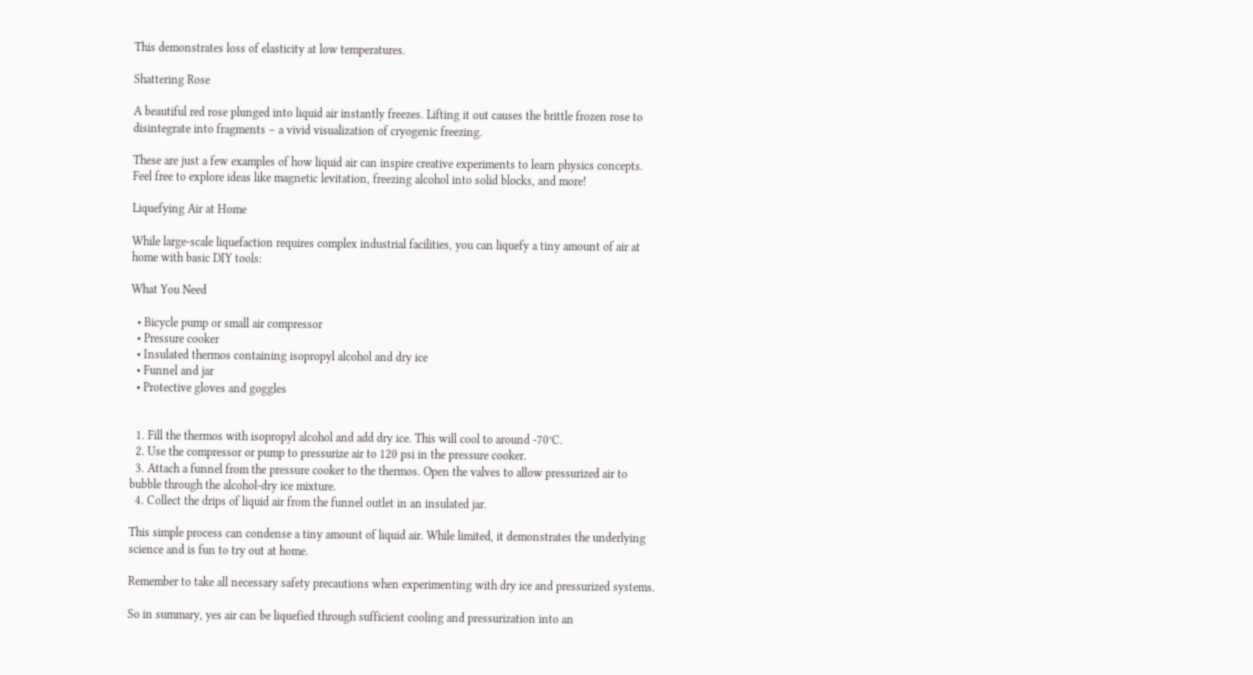This demonstrates loss of elasticity at low temperatures.

Shattering Rose

A beautiful red rose plunged into liquid air instantly freezes. Lifting it out causes the brittle frozen rose to disintegrate into fragments – a vivid visualization of cryogenic freezing.

These are just a few examples of how liquid air can inspire creative experiments to learn physics concepts. Feel free to explore ideas like magnetic levitation, freezing alcohol into solid blocks, and more!

Liquefying Air at Home

While large-scale liquefaction requires complex industrial facilities, you can liquefy a tiny amount of air at home with basic DIY tools:

What You Need

  • Bicycle pump or small air compressor
  • Pressure cooker
  • Insulated thermos containing isopropyl alcohol and dry ice
  • Funnel and jar
  • Protective gloves and goggles


  1. Fill the thermos with isopropyl alcohol and add dry ice. This will cool to around -70°C.
  2. Use the compressor or pump to pressurize air to 120 psi in the pressure cooker.
  3. Attach a funnel from the pressure cooker to the thermos. Open the valves to allow pressurized air to bubble through the alcohol-dry ice mixture.
  4. Collect the drips of liquid air from the funnel outlet in an insulated jar.

This simple process can condense a tiny amount of liquid air. While limited, it demonstrates the underlying science and is fun to try out at home.

Remember to take all necessary safety precautions when experimenting with dry ice and pressurized systems.

So in summary, yes air can be liquefied through sufficient cooling and pressurization into an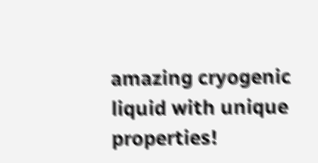amazing cryogenic liquid with unique properties!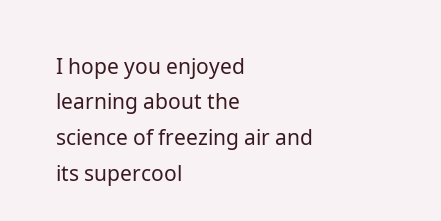I hope you enjoyed learning about the science of freezing air and its supercool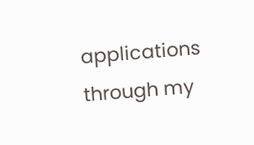applications through my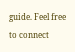guide. Feel free to connect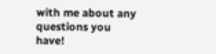with me about any questions you have!